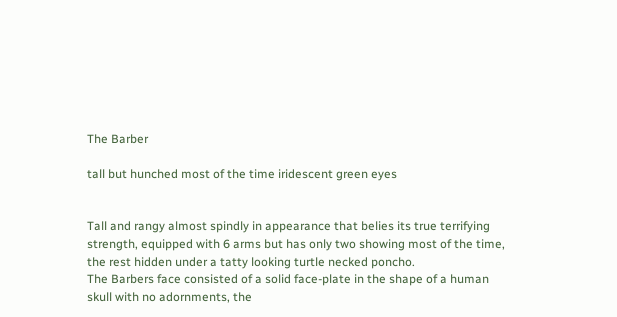The Barber

tall but hunched most of the time iridescent green eyes


Tall and rangy almost spindly in appearance that belies its true terrifying strength, equipped with 6 arms but has only two showing most of the time, the rest hidden under a tatty looking turtle necked poncho.
The Barbers face consisted of a solid face-plate in the shape of a human skull with no adornments, the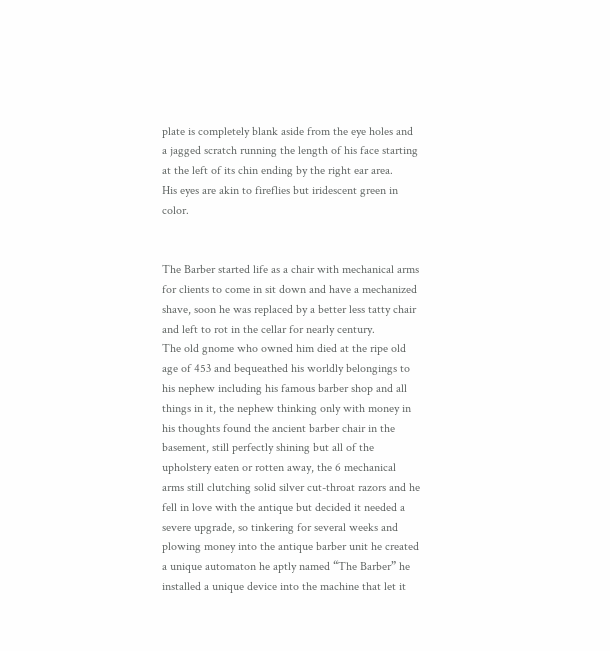plate is completely blank aside from the eye holes and a jagged scratch running the length of his face starting at the left of its chin ending by the right ear area.
His eyes are akin to fireflies but iridescent green in color.


The Barber started life as a chair with mechanical arms for clients to come in sit down and have a mechanized shave, soon he was replaced by a better less tatty chair and left to rot in the cellar for nearly century.
The old gnome who owned him died at the ripe old age of 453 and bequeathed his worldly belongings to his nephew including his famous barber shop and all things in it, the nephew thinking only with money in his thoughts found the ancient barber chair in the basement, still perfectly shining but all of the upholstery eaten or rotten away, the 6 mechanical arms still clutching solid silver cut-throat razors and he fell in love with the antique but decided it needed a severe upgrade, so tinkering for several weeks and plowing money into the antique barber unit he created a unique automaton he aptly named “The Barber” he installed a unique device into the machine that let it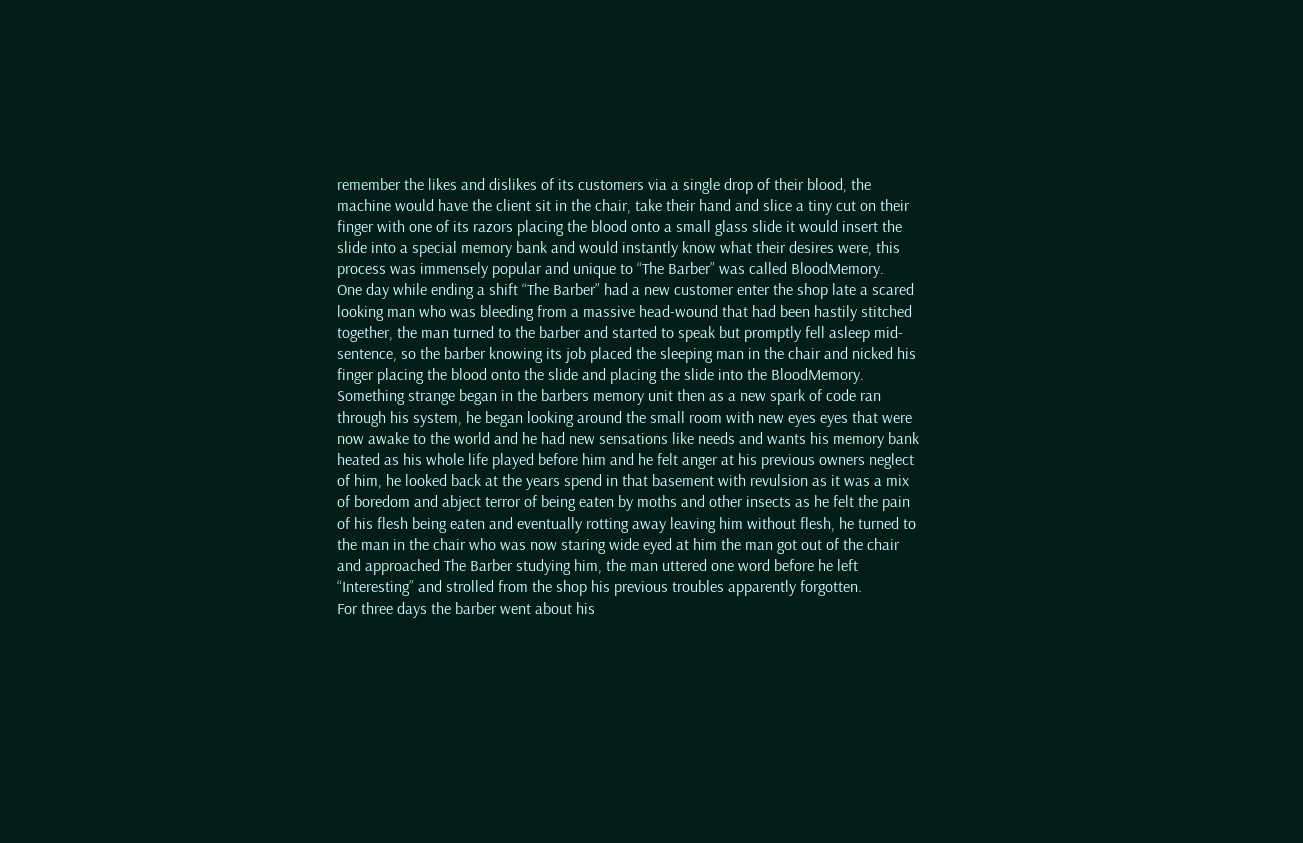remember the likes and dislikes of its customers via a single drop of their blood, the machine would have the client sit in the chair, take their hand and slice a tiny cut on their finger with one of its razors placing the blood onto a small glass slide it would insert the slide into a special memory bank and would instantly know what their desires were, this process was immensely popular and unique to “The Barber” was called BloodMemory.
One day while ending a shift “The Barber” had a new customer enter the shop late a scared looking man who was bleeding from a massive head-wound that had been hastily stitched together, the man turned to the barber and started to speak but promptly fell asleep mid-sentence, so the barber knowing its job placed the sleeping man in the chair and nicked his finger placing the blood onto the slide and placing the slide into the BloodMemory.
Something strange began in the barbers memory unit then as a new spark of code ran through his system, he began looking around the small room with new eyes eyes that were now awake to the world and he had new sensations like needs and wants his memory bank heated as his whole life played before him and he felt anger at his previous owners neglect of him, he looked back at the years spend in that basement with revulsion as it was a mix of boredom and abject terror of being eaten by moths and other insects as he felt the pain of his flesh being eaten and eventually rotting away leaving him without flesh, he turned to the man in the chair who was now staring wide eyed at him the man got out of the chair and approached The Barber studying him, the man uttered one word before he left “Interesting” and strolled from the shop his previous troubles apparently forgotten.
For three days the barber went about his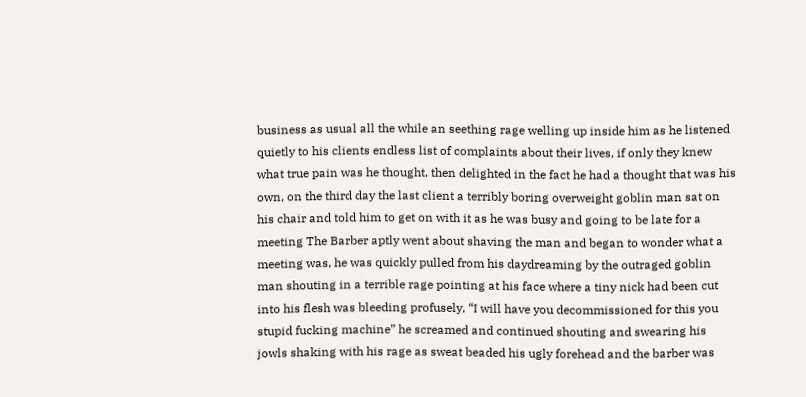business as usual all the while an seething rage welling up inside him as he listened quietly to his clients endless list of complaints about their lives, if only they knew what true pain was he thought, then delighted in the fact he had a thought that was his own, on the third day the last client a terribly boring overweight goblin man sat on his chair and told him to get on with it as he was busy and going to be late for a meeting The Barber aptly went about shaving the man and began to wonder what a meeting was, he was quickly pulled from his daydreaming by the outraged goblin man shouting in a terrible rage pointing at his face where a tiny nick had been cut into his flesh was bleeding profusely, “I will have you decommissioned for this you stupid fucking machine” he screamed and continued shouting and swearing his jowls shaking with his rage as sweat beaded his ugly forehead and the barber was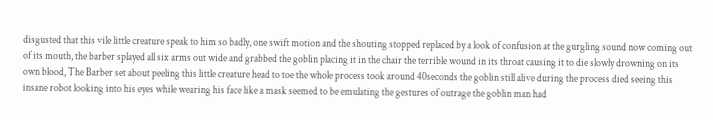disgusted that this vile little creature speak to him so badly, one swift motion and the shouting stopped replaced by a look of confusion at the gurgling sound now coming out of its mouth, the barber splayed all six arms out wide and grabbed the goblin placing it in the chair the terrible wound in its throat causing it to die slowly drowning on its own blood, The Barber set about peeling this little creature head to toe the whole process took around 40seconds the goblin still alive during the process died seeing this insane robot looking into his eyes while wearing his face like a mask seemed to be emulating the gestures of outrage the goblin man had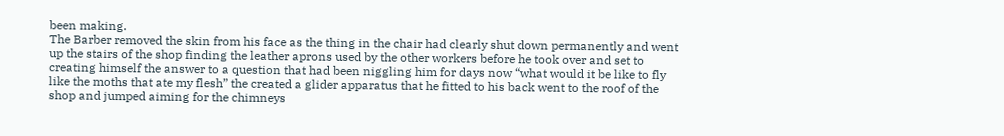been making.
The Barber removed the skin from his face as the thing in the chair had clearly shut down permanently and went up the stairs of the shop finding the leather aprons used by the other workers before he took over and set to creating himself the answer to a question that had been niggling him for days now “what would it be like to fly like the moths that ate my flesh” the created a glider apparatus that he fitted to his back went to the roof of the shop and jumped aiming for the chimneys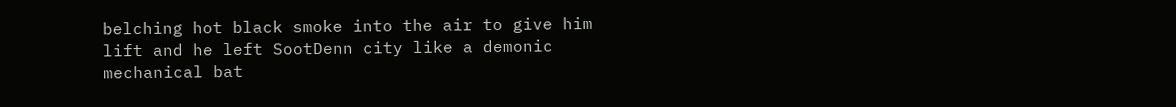belching hot black smoke into the air to give him lift and he left SootDenn city like a demonic mechanical bat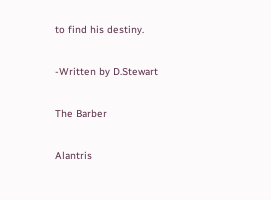to find his destiny.

-Written by D.Stewart

The Barber

Alantris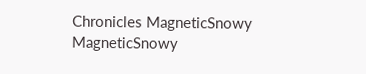Chronicles MagneticSnowy MagneticSnowy